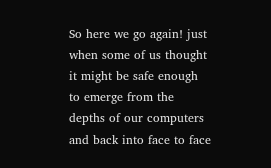So here we go again! just when some of us thought it might be safe enough to emerge from the depths of our computers and back into face to face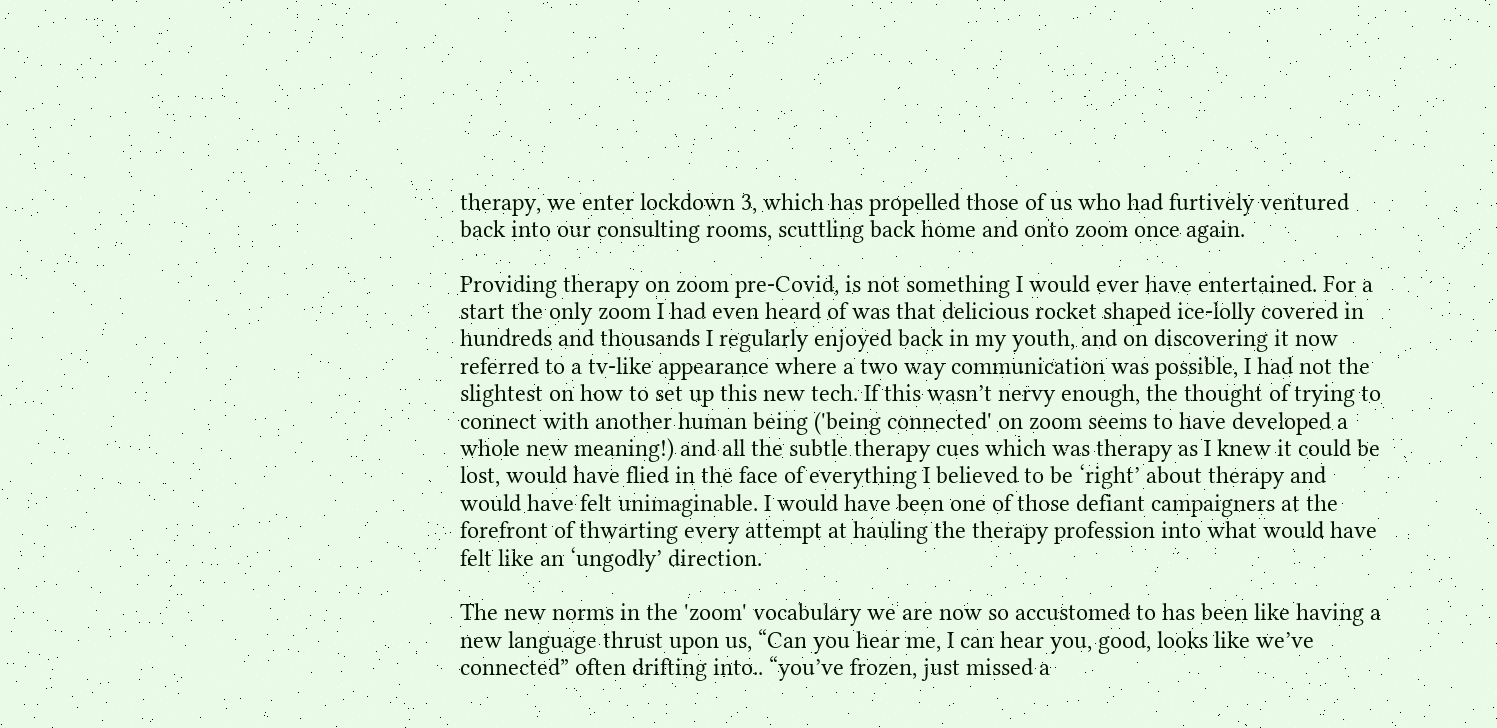therapy, we enter lockdown 3, which has propelled those of us who had furtively ventured back into our consulting rooms, scuttling back home and onto zoom once again.

Providing therapy on zoom pre-Covid, is not something I would ever have entertained. For a start the only zoom I had even heard of was that delicious rocket shaped ice-lolly covered in hundreds and thousands I regularly enjoyed back in my youth, and on discovering it now referred to a tv-like appearance where a two way communication was possible, I had not the slightest on how to set up this new tech. If this wasn’t nervy enough, the thought of trying to connect with another human being ('being connected' on zoom seems to have developed a whole new meaning!) and all the subtle therapy cues which was therapy as I knew it could be lost, would have flied in the face of everything I believed to be ‘right’ about therapy and would have felt unimaginable. I would have been one of those defiant campaigners at the forefront of thwarting every attempt at hauling the therapy profession into what would have felt like an ‘ungodly’ direction.

The new norms in the 'zoom' vocabulary we are now so accustomed to has been like having a new language thrust upon us, “Can you hear me, I can hear you, good, looks like we’ve connected” often drifting into.. “you’ve frozen, just missed a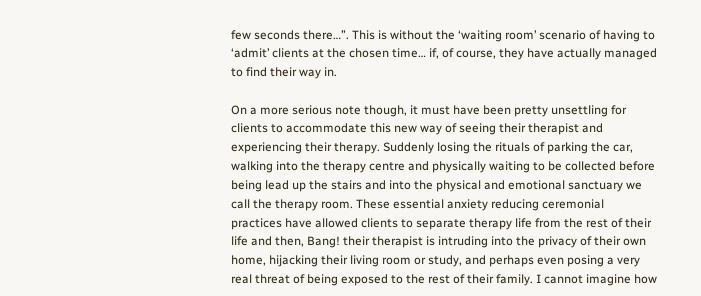few seconds there…”. This is without the ‘waiting room’ scenario of having to ‘admit’ clients at the chosen time… if, of course, they have actually managed to find their way in.

On a more serious note though, it must have been pretty unsettling for clients to accommodate this new way of seeing their therapist and experiencing their therapy. Suddenly losing the rituals of parking the car, walking into the therapy centre and physically waiting to be collected before being lead up the stairs and into the physical and emotional sanctuary we call the therapy room. These essential anxiety reducing ceremonial practices have allowed clients to separate therapy life from the rest of their life and then, Bang! their therapist is intruding into the privacy of their own home, hijacking their living room or study, and perhaps even posing a very real threat of being exposed to the rest of their family. I cannot imagine how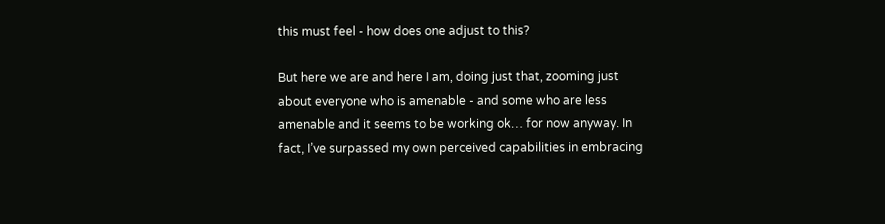this must feel - how does one adjust to this?

But here we are and here I am, doing just that, zooming just about everyone who is amenable - and some who are less amenable and it seems to be working ok… for now anyway. In fact, I’ve surpassed my own perceived capabilities in embracing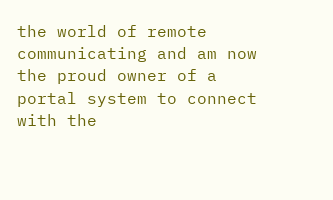the world of remote communicating and am now the proud owner of a portal system to connect with the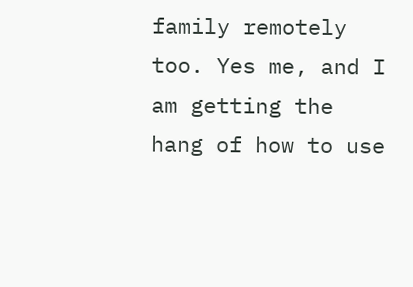family remotely too. Yes me, and I am getting the hang of how to use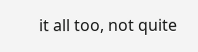it all too, not quite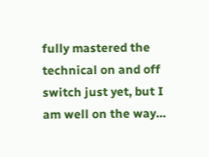fully mastered the technical on and off switch just yet, but I am well on the way…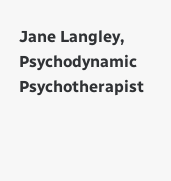Jane Langley,
Psychodynamic Psychotherapist